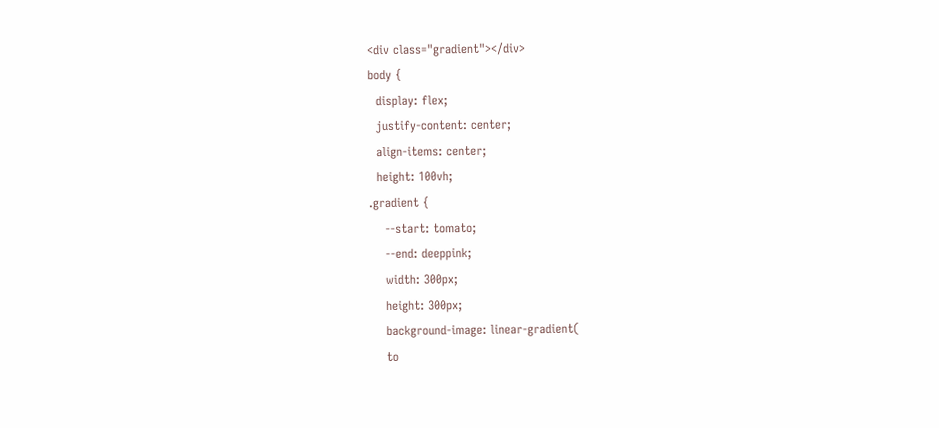<div class="gradient"></div>
body {
  display: flex;
  justify-content: center;
  align-items: center;
  height: 100vh;
.gradient {
    --start: tomato;
    --end: deeppink;
    width: 300px;
    height: 300px;
    background-image: linear-gradient(
    to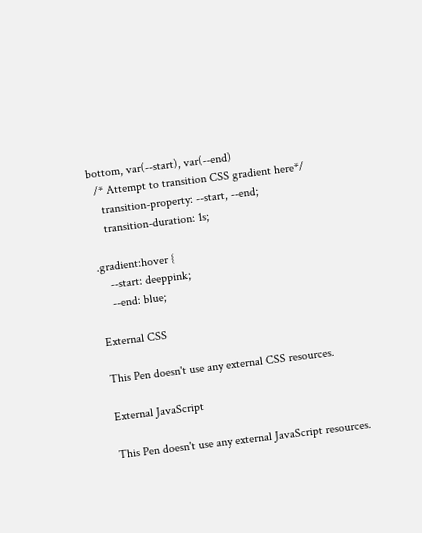bottom, var(--start), var(--end)
  /* Attempt to transition CSS gradient here*/
    transition-property: --start, --end;
    transition-duration: 1s;

.gradient:hover {
    --start: deeppink;
    --end: blue;

External CSS

This Pen doesn't use any external CSS resources.

External JavaScript

This Pen doesn't use any external JavaScript resources.